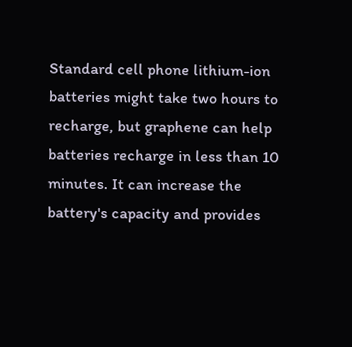Standard cell phone lithium-ion batteries might take two hours to recharge, but graphene can help batteries recharge in less than 10 minutes. It can increase the battery's capacity and provides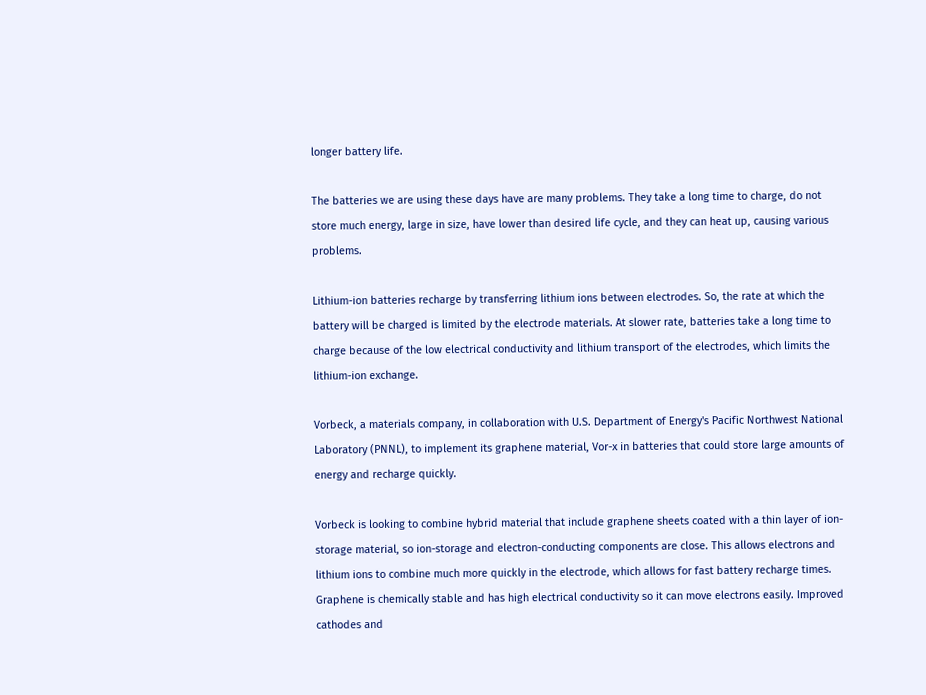longer battery life.

The batteries we are using these days have are many problems. They take a long time to charge, do not store much energy, large in size, have lower than desired life cycle, and they can heat up, causing various problems.

Lithium-ion batteries recharge by transferring lithium ions between electrodes. So, the rate at which the battery will be charged is limited by the electrode materials. At slower rate, batteries take a long time to charge because of the low electrical conductivity and lithium transport of the electrodes, which limits the lithium-ion exchange.

Vorbeck, a materials company, in collaboration with U.S. Department of Energy's Pacific Northwest National Laboratory (PNNL), to implement its graphene material, Vor-x in batteries that could store large amounts of energy and recharge quickly.

Vorbeck is looking to combine hybrid material that include graphene sheets coated with a thin layer of ion-storage material, so ion-storage and electron-conducting components are close. This allows electrons and lithium ions to combine much more quickly in the electrode, which allows for fast battery recharge times. Graphene is chemically stable and has high electrical conductivity so it can move electrons easily. Improved cathodes and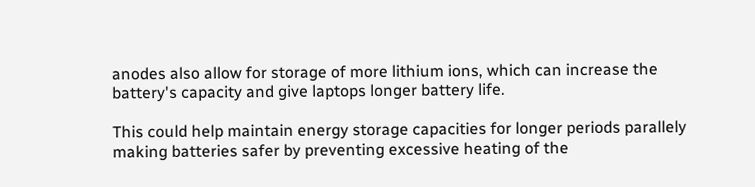anodes also allow for storage of more lithium ions, which can increase the battery's capacity and give laptops longer battery life.

This could help maintain energy storage capacities for longer periods parallely making batteries safer by preventing excessive heating of the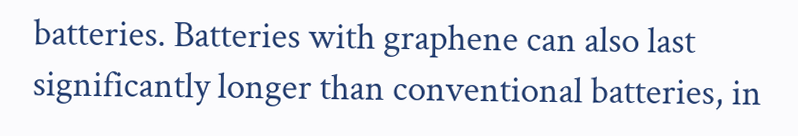batteries. Batteries with graphene can also last significantly longer than conventional batteries, in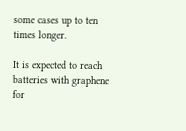some cases up to ten times longer.

It is expected to reach batteries with graphene for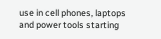use in cell phones, laptops and power tools starting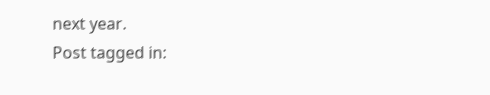next year.
Post tagged in: